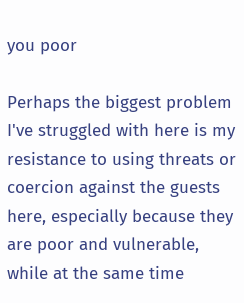you poor

Perhaps the biggest problem I've struggled with here is my resistance to using threats or coercion against the guests here, especially because they are poor and vulnerable, while at the same time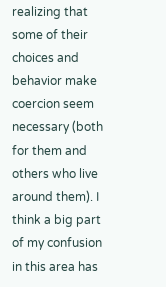realizing that some of their choices and behavior make coercion seem necessary (both for them and others who live around them). I think a big part of my confusion in this area has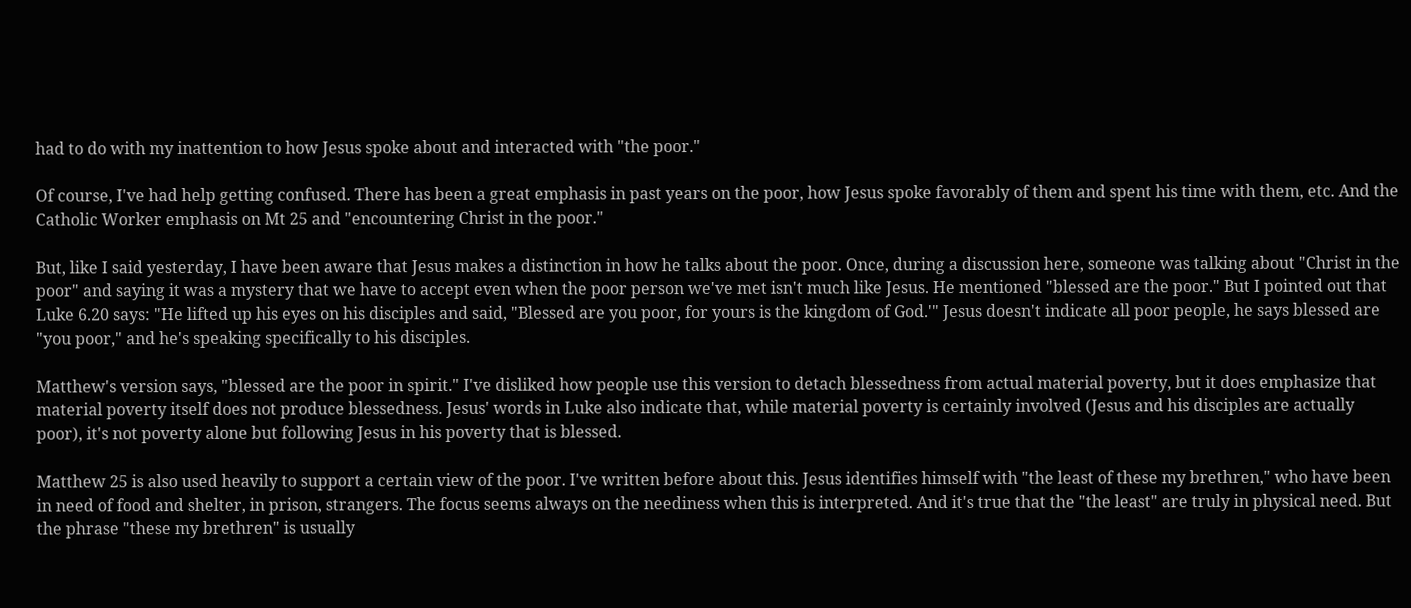had to do with my inattention to how Jesus spoke about and interacted with "the poor."

Of course, I've had help getting confused. There has been a great emphasis in past years on the poor, how Jesus spoke favorably of them and spent his time with them, etc. And the Catholic Worker emphasis on Mt 25 and "encountering Christ in the poor."

But, like I said yesterday, I have been aware that Jesus makes a distinction in how he talks about the poor. Once, during a discussion here, someone was talking about "Christ in the poor" and saying it was a mystery that we have to accept even when the poor person we've met isn't much like Jesus. He mentioned "blessed are the poor." But I pointed out that Luke 6.20 says: "He lifted up his eyes on his disciples and said, "Blessed are you poor, for yours is the kingdom of God.'" Jesus doesn't indicate all poor people, he says blessed are "you poor," and he's speaking specifically to his disciples.

Matthew's version says, "blessed are the poor in spirit." I've disliked how people use this version to detach blessedness from actual material poverty, but it does emphasize that material poverty itself does not produce blessedness. Jesus' words in Luke also indicate that, while material poverty is certainly involved (Jesus and his disciples are actually poor), it's not poverty alone but following Jesus in his poverty that is blessed.

Matthew 25 is also used heavily to support a certain view of the poor. I've written before about this. Jesus identifies himself with "the least of these my brethren," who have been in need of food and shelter, in prison, strangers. The focus seems always on the neediness when this is interpreted. And it's true that the "the least" are truly in physical need. But the phrase "these my brethren" is usually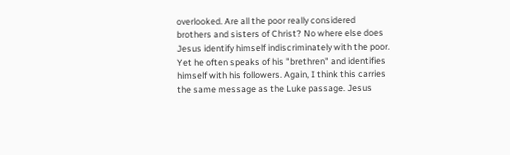overlooked. Are all the poor really considered brothers and sisters of Christ? No where else does Jesus identify himself indiscriminately with the poor. Yet he often speaks of his "brethren" and identifies himself with his followers. Again, I think this carries the same message as the Luke passage. Jesus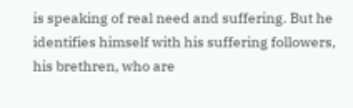is speaking of real need and suffering. But he identifies himself with his suffering followers, his brethren, who are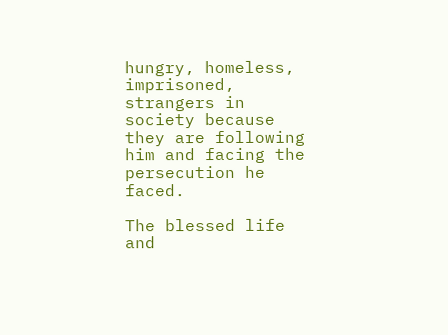hungry, homeless, imprisoned, strangers in society because they are following him and facing the persecution he faced.

The blessed life and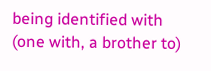being identified with (one with, a brother to)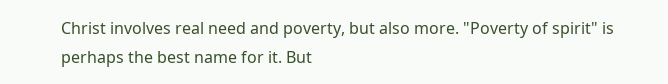Christ involves real need and poverty, but also more. "Poverty of spirit" is perhaps the best name for it. But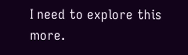I need to explore this more.